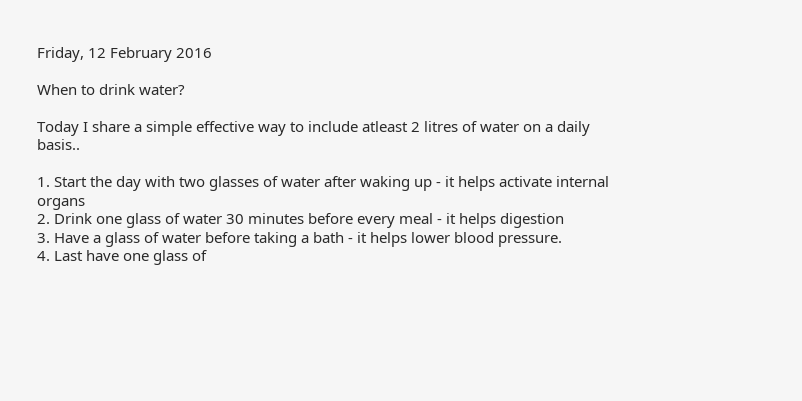Friday, 12 February 2016

When to drink water?

Today I share a simple effective way to include atleast 2 litres of water on a daily basis..

1. Start the day with two glasses of water after waking up - it helps activate internal organs
2. Drink one glass of water 30 minutes before every meal - it helps digestion
3. Have a glass of water before taking a bath - it helps lower blood pressure.
4. Last have one glass of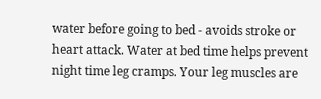water before going to bed - avoids stroke or heart attack. Water at bed time helps prevent night time leg cramps. Your leg muscles are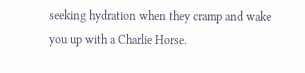seeking hydration when they cramp and wake you up with a Charlie Horse.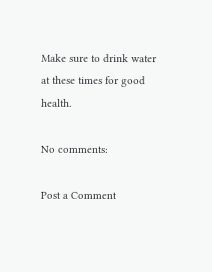Make sure to drink water at these times for good health.

No comments:

Post a Comment